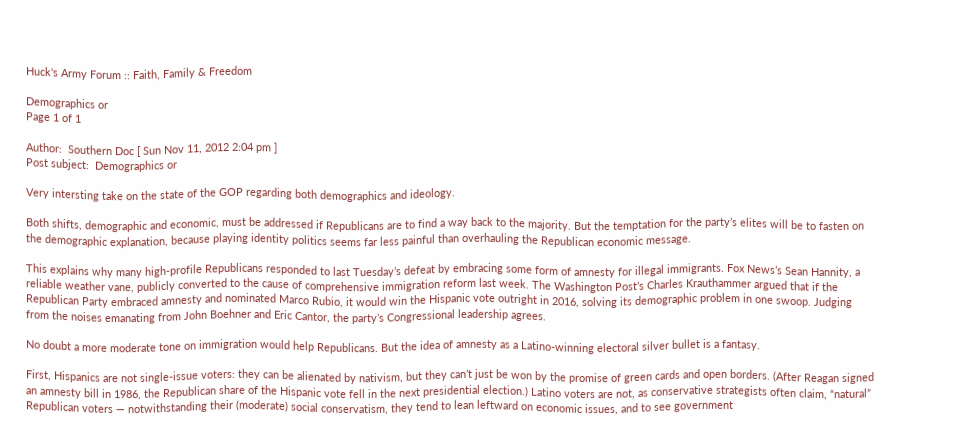Huck's Army Forum :: Faith, Family & Freedom

Demographics or
Page 1 of 1

Author:  Southern Doc [ Sun Nov 11, 2012 2:04 pm ]
Post subject:  Demographics or

Very intersting take on the state of the GOP regarding both demographics and ideology.

Both shifts, demographic and economic, must be addressed if Republicans are to find a way back to the majority. But the temptation for the party’s elites will be to fasten on the demographic explanation, because playing identity politics seems far less painful than overhauling the Republican economic message.

This explains why many high-profile Republicans responded to last Tuesday’s defeat by embracing some form of amnesty for illegal immigrants. Fox News’s Sean Hannity, a reliable weather vane, publicly converted to the cause of comprehensive immigration reform last week. The Washington Post’s Charles Krauthammer argued that if the Republican Party embraced amnesty and nominated Marco Rubio, it would win the Hispanic vote outright in 2016, solving its demographic problem in one swoop. Judging from the noises emanating from John Boehner and Eric Cantor, the party’s Congressional leadership agrees.

No doubt a more moderate tone on immigration would help Republicans. But the idea of amnesty as a Latino-winning electoral silver bullet is a fantasy.

First, Hispanics are not single-issue voters: they can be alienated by nativism, but they can’t just be won by the promise of green cards and open borders. (After Reagan signed an amnesty bill in 1986, the Republican share of the Hispanic vote fell in the next presidential election.) Latino voters are not, as conservative strategists often claim, “natural” Republican voters — notwithstanding their (moderate) social conservatism, they tend to lean leftward on economic issues, and to see government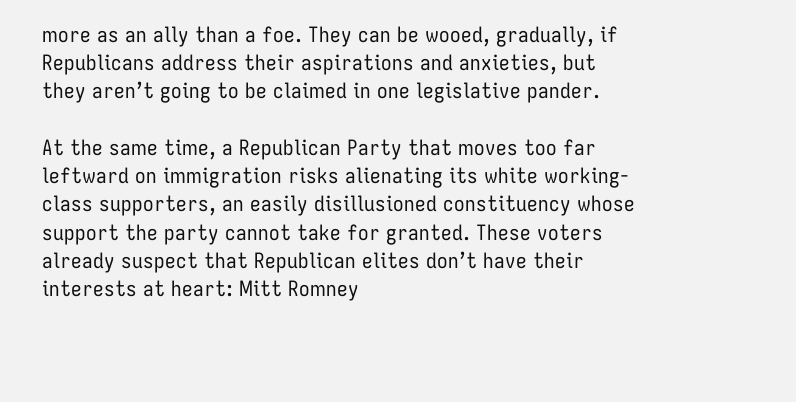more as an ally than a foe. They can be wooed, gradually, if Republicans address their aspirations and anxieties, but they aren’t going to be claimed in one legislative pander.

At the same time, a Republican Party that moves too far leftward on immigration risks alienating its white working-class supporters, an easily disillusioned constituency whose support the party cannot take for granted. These voters already suspect that Republican elites don’t have their interests at heart: Mitt Romney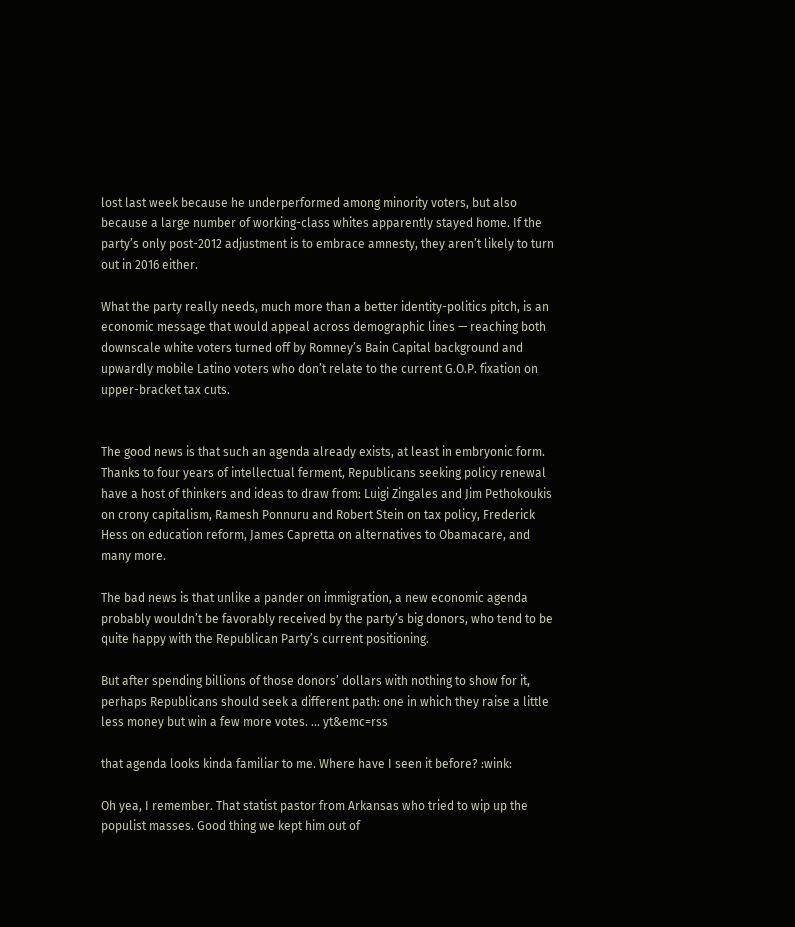lost last week because he underperformed among minority voters, but also because a large number of working-class whites apparently stayed home. If the party’s only post-2012 adjustment is to embrace amnesty, they aren’t likely to turn out in 2016 either.

What the party really needs, much more than a better identity-politics pitch, is an economic message that would appeal across demographic lines — reaching both downscale white voters turned off by Romney’s Bain Capital background and upwardly mobile Latino voters who don’t relate to the current G.O.P. fixation on upper-bracket tax cuts.


The good news is that such an agenda already exists, at least in embryonic form. Thanks to four years of intellectual ferment, Republicans seeking policy renewal have a host of thinkers and ideas to draw from: Luigi Zingales and Jim Pethokoukis on crony capitalism, Ramesh Ponnuru and Robert Stein on tax policy, Frederick Hess on education reform, James Capretta on alternatives to Obamacare, and many more.

The bad news is that unlike a pander on immigration, a new economic agenda probably wouldn’t be favorably received by the party’s big donors, who tend to be quite happy with the Republican Party’s current positioning.

But after spending billions of those donors’ dollars with nothing to show for it, perhaps Republicans should seek a different path: one in which they raise a little less money but win a few more votes. ... yt&emc=rss

that agenda looks kinda familiar to me. Where have I seen it before? :wink:

Oh yea, I remember. That statist pastor from Arkansas who tried to wip up the populist masses. Good thing we kept him out of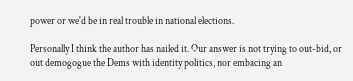power or we'd be in real trouble in national elections.

Personally I think the author has nailed it. Our answer is not trying to out-bid, or out demogogue the Dems with identity politics, nor embacing an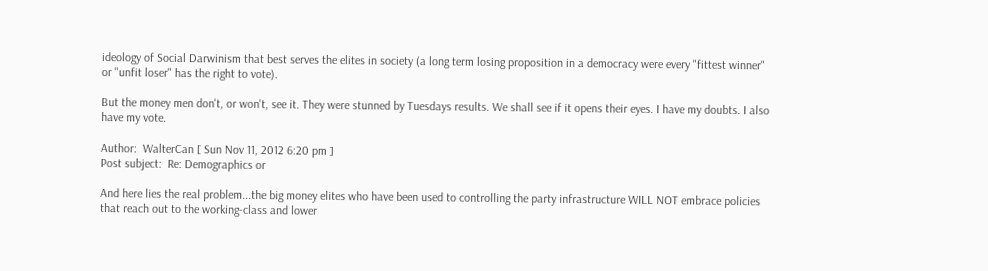ideology of Social Darwinism that best serves the elites in society (a long term losing proposition in a democracy were every "fittest winner" or "unfit loser" has the right to vote).

But the money men don't, or won't, see it. They were stunned by Tuesdays results. We shall see if it opens their eyes. I have my doubts. I also have my vote.

Author:  WalterCan [ Sun Nov 11, 2012 6:20 pm ]
Post subject:  Re: Demographics or

And here lies the real problem...the big money elites who have been used to controlling the party infrastructure WILL NOT embrace policies that reach out to the working-class and lower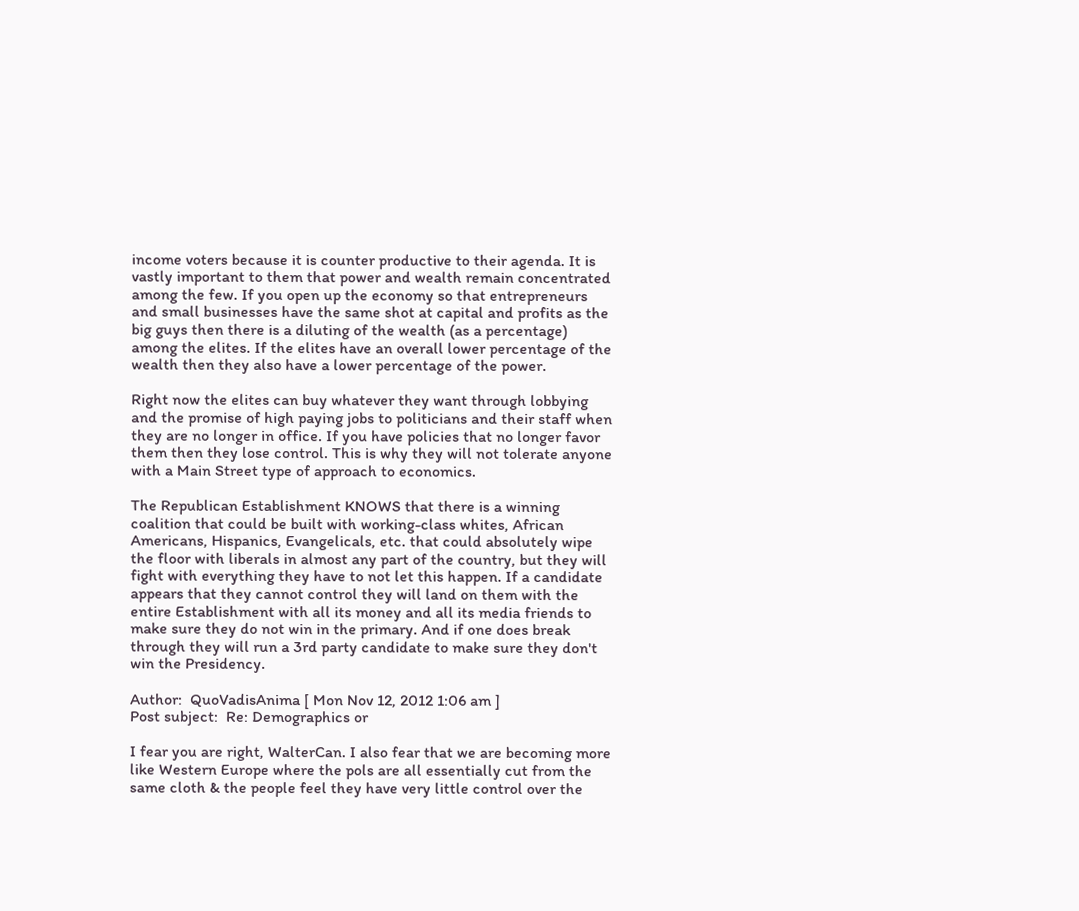income voters because it is counter productive to their agenda. It is vastly important to them that power and wealth remain concentrated among the few. If you open up the economy so that entrepreneurs and small businesses have the same shot at capital and profits as the big guys then there is a diluting of the wealth (as a percentage) among the elites. If the elites have an overall lower percentage of the wealth then they also have a lower percentage of the power.

Right now the elites can buy whatever they want through lobbying and the promise of high paying jobs to politicians and their staff when they are no longer in office. If you have policies that no longer favor them then they lose control. This is why they will not tolerate anyone with a Main Street type of approach to economics.

The Republican Establishment KNOWS that there is a winning coalition that could be built with working-class whites, African Americans, Hispanics, Evangelicals, etc. that could absolutely wipe the floor with liberals in almost any part of the country, but they will fight with everything they have to not let this happen. If a candidate appears that they cannot control they will land on them with the entire Establishment with all its money and all its media friends to make sure they do not win in the primary. And if one does break through they will run a 3rd party candidate to make sure they don't win the Presidency.

Author:  QuoVadisAnima [ Mon Nov 12, 2012 1:06 am ]
Post subject:  Re: Demographics or

I fear you are right, WalterCan. I also fear that we are becoming more like Western Europe where the pols are all essentially cut from the same cloth & the people feel they have very little control over the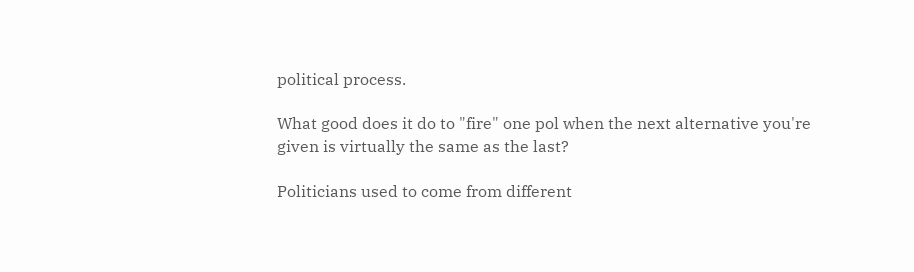political process.

What good does it do to "fire" one pol when the next alternative you're given is virtually the same as the last?

Politicians used to come from different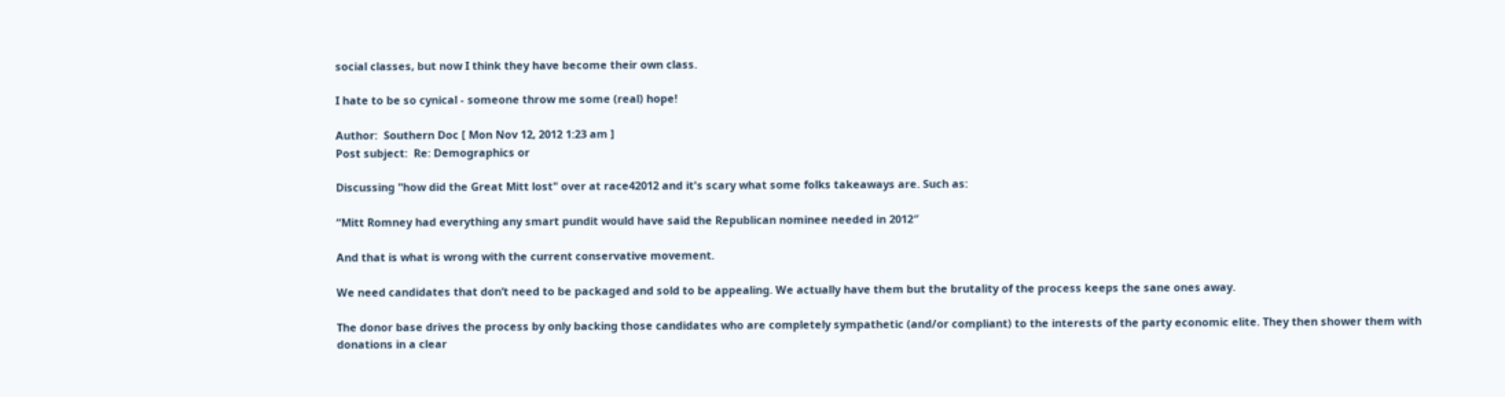social classes, but now I think they have become their own class.

I hate to be so cynical - someone throw me some (real) hope!

Author:  Southern Doc [ Mon Nov 12, 2012 1:23 am ]
Post subject:  Re: Demographics or

Discussing "how did the Great Mitt lost" over at race42012 and it's scary what some folks takeaways are. Such as:

“Mitt Romney had everything any smart pundit would have said the Republican nominee needed in 2012″

And that is what is wrong with the current conservative movement.

We need candidates that don’t need to be packaged and sold to be appealing. We actually have them but the brutality of the process keeps the sane ones away.

The donor base drives the process by only backing those candidates who are completely sympathetic (and/or compliant) to the interests of the party economic elite. They then shower them with donations in a clear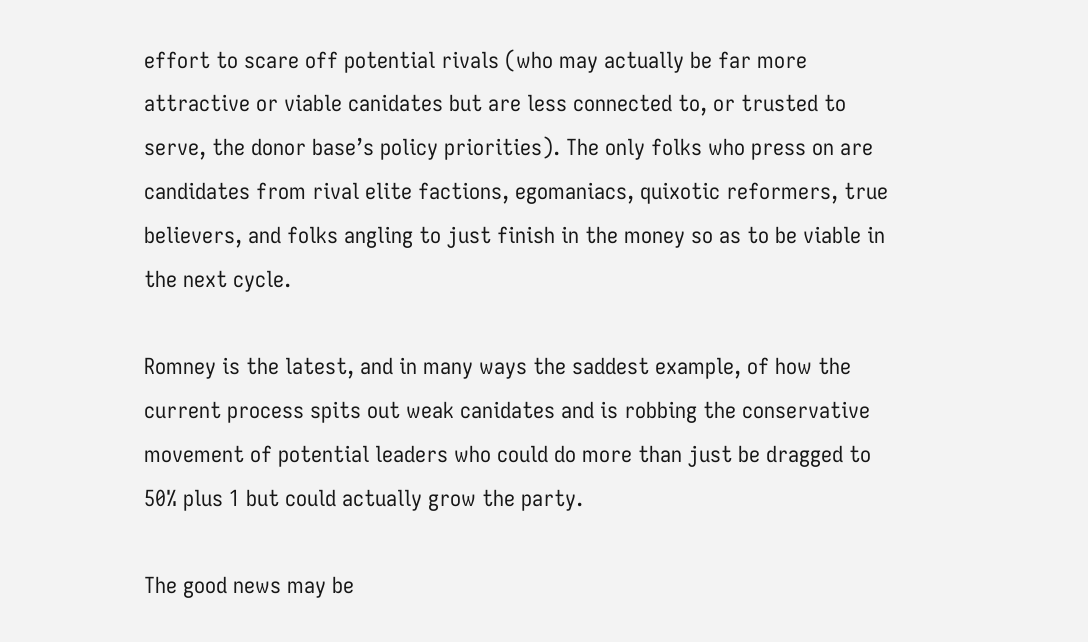effort to scare off potential rivals (who may actually be far more attractive or viable canidates but are less connected to, or trusted to serve, the donor base’s policy priorities). The only folks who press on are candidates from rival elite factions, egomaniacs, quixotic reformers, true believers, and folks angling to just finish in the money so as to be viable in the next cycle.

Romney is the latest, and in many ways the saddest example, of how the current process spits out weak canidates and is robbing the conservative movement of potential leaders who could do more than just be dragged to 50% plus 1 but could actually grow the party.

The good news may be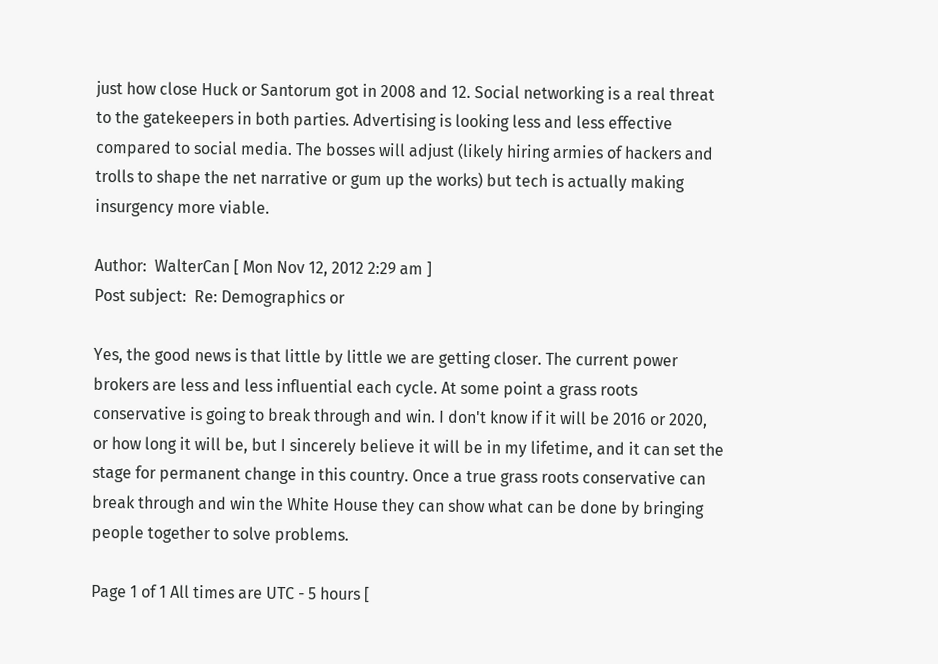just how close Huck or Santorum got in 2008 and 12. Social networking is a real threat to the gatekeepers in both parties. Advertising is looking less and less effective compared to social media. The bosses will adjust (likely hiring armies of hackers and trolls to shape the net narrative or gum up the works) but tech is actually making insurgency more viable.

Author:  WalterCan [ Mon Nov 12, 2012 2:29 am ]
Post subject:  Re: Demographics or

Yes, the good news is that little by little we are getting closer. The current power brokers are less and less influential each cycle. At some point a grass roots conservative is going to break through and win. I don't know if it will be 2016 or 2020, or how long it will be, but I sincerely believe it will be in my lifetime, and it can set the stage for permanent change in this country. Once a true grass roots conservative can break through and win the White House they can show what can be done by bringing people together to solve problems.

Page 1 of 1 All times are UTC - 5 hours [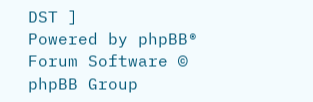DST ]
Powered by phpBB® Forum Software © phpBB Group